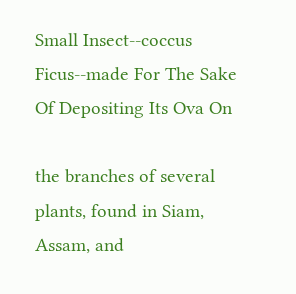Small Insect--coccus Ficus--made For The Sake Of Depositing Its Ova On

the branches of several plants, found in Siam, Assam, and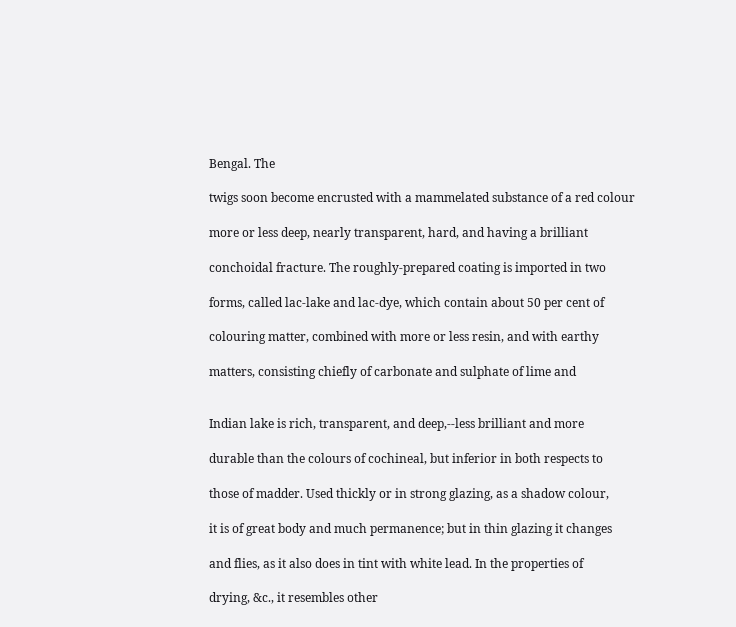Bengal. The

twigs soon become encrusted with a mammelated substance of a red colour

more or less deep, nearly transparent, hard, and having a brilliant

conchoidal fracture. The roughly-prepared coating is imported in two

forms, called lac-lake and lac-dye, which contain about 50 per cent of

colouring matter, combined with more or less resin, and with earthy

matters, consisting chiefly of carbonate and sulphate of lime and


Indian lake is rich, transparent, and deep,--less brilliant and more

durable than the colours of cochineal, but inferior in both respects to

those of madder. Used thickly or in strong glazing, as a shadow colour,

it is of great body and much permanence; but in thin glazing it changes

and flies, as it also does in tint with white lead. In the properties of

drying, &c., it resembles other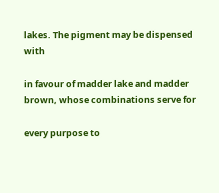lakes. The pigment may be dispensed with

in favour of madder lake and madder brown, whose combinations serve for

every purpose to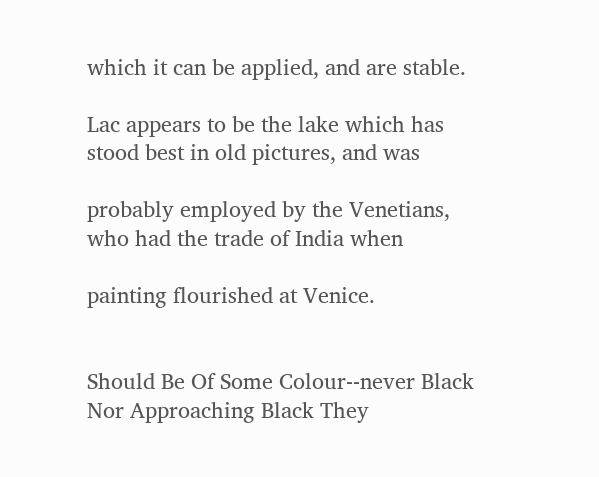which it can be applied, and are stable.

Lac appears to be the lake which has stood best in old pictures, and was

probably employed by the Venetians, who had the trade of India when

painting flourished at Venice.


Should Be Of Some Colour--never Black Nor Approaching Black They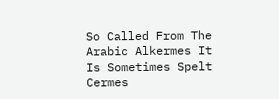So Called From The Arabic Alkermes It Is Sometimes Spelt Cermes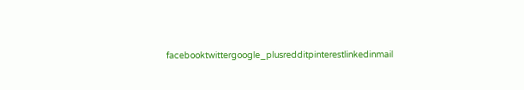facebooktwittergoogle_plusredditpinterestlinkedinmail